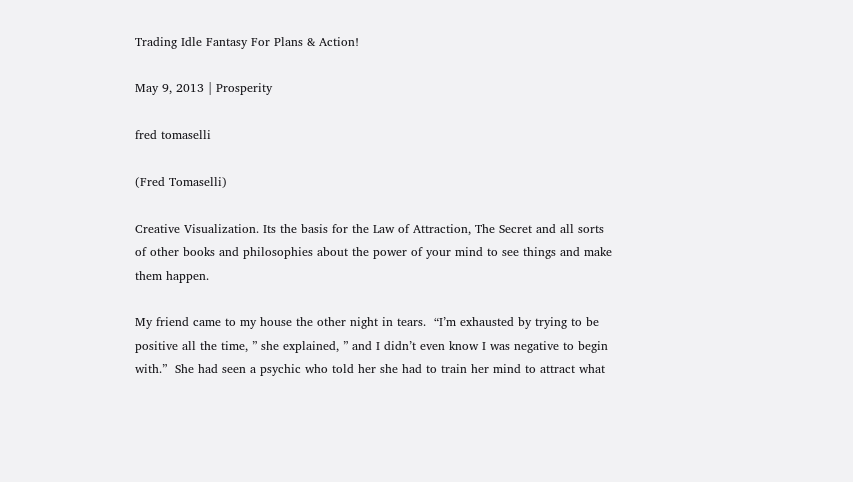Trading Idle Fantasy For Plans & Action!

May 9, 2013 | Prosperity

fred tomaselli

(Fred Tomaselli)

Creative Visualization. Its the basis for the Law of Attraction, The Secret and all sorts of other books and philosophies about the power of your mind to see things and make them happen.

My friend came to my house the other night in tears.  “I’m exhausted by trying to be positive all the time, ” she explained, ” and I didn’t even know I was negative to begin with.”  She had seen a psychic who told her she had to train her mind to attract what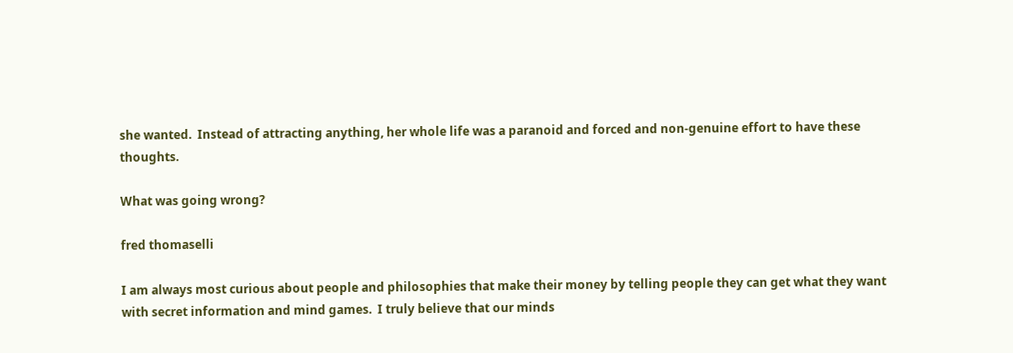she wanted.  Instead of attracting anything, her whole life was a paranoid and forced and non-genuine effort to have these thoughts.

What was going wrong?

fred thomaselli

I am always most curious about people and philosophies that make their money by telling people they can get what they want with secret information and mind games.  I truly believe that our minds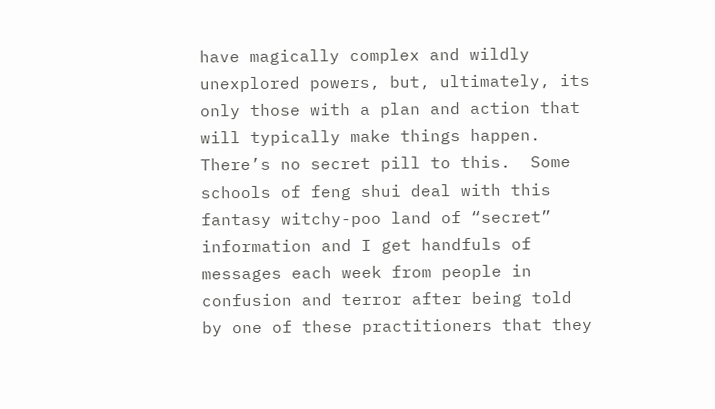have magically complex and wildly unexplored powers, but, ultimately, its only those with a plan and action that will typically make things happen. There’s no secret pill to this.  Some schools of feng shui deal with this fantasy witchy-poo land of “secret” information and I get handfuls of messages each week from people in confusion and terror after being told by one of these practitioners that they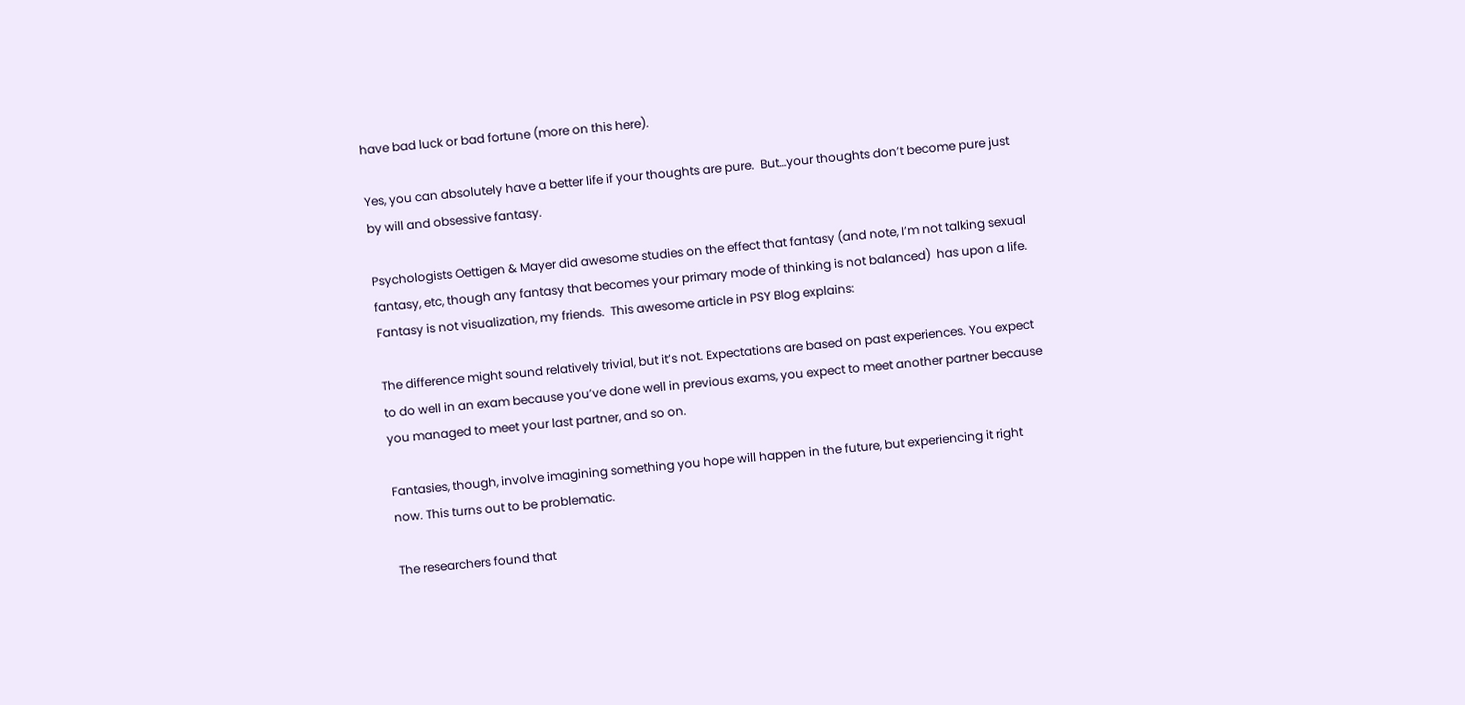have bad luck or bad fortune (more on this here).

Yes, you can absolutely have a better life if your thoughts are pure.  But…your thoughts don’t become pure just by will and obsessive fantasy.

Psychologists Oettigen & Mayer did awesome studies on the effect that fantasy (and note, I’m not talking sexual fantasy, etc, though any fantasy that becomes your primary mode of thinking is not balanced)  has upon a life.  Fantasy is not visualization, my friends.  This awesome article in PSY Blog explains:

The difference might sound relatively trivial, but it’s not. Expectations are based on past experiences. You expect to do well in an exam because you’ve done well in previous exams, you expect to meet another partner because you managed to meet your last partner, and so on.

Fantasies, though, involve imagining something you hope will happen in the future, but experiencing it right now. This turns out to be problematic.

The researchers found that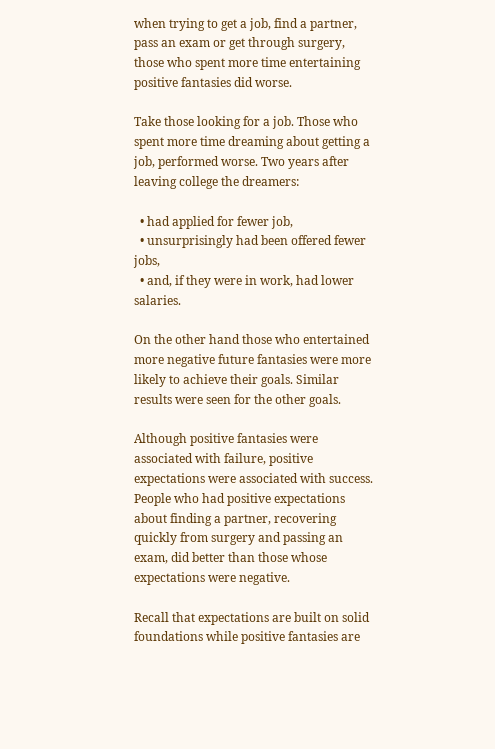when trying to get a job, find a partner, pass an exam or get through surgery, those who spent more time entertaining positive fantasies did worse.

Take those looking for a job. Those who spent more time dreaming about getting a job, performed worse. Two years after leaving college the dreamers:

  • had applied for fewer job,
  • unsurprisingly had been offered fewer jobs,
  • and, if they were in work, had lower salaries.

On the other hand those who entertained more negative future fantasies were more likely to achieve their goals. Similar results were seen for the other goals.

Although positive fantasies were associated with failure, positive expectations were associated with success. People who had positive expectations about finding a partner, recovering quickly from surgery and passing an exam, did better than those whose expectations were negative.

Recall that expectations are built on solid foundations while positive fantasies are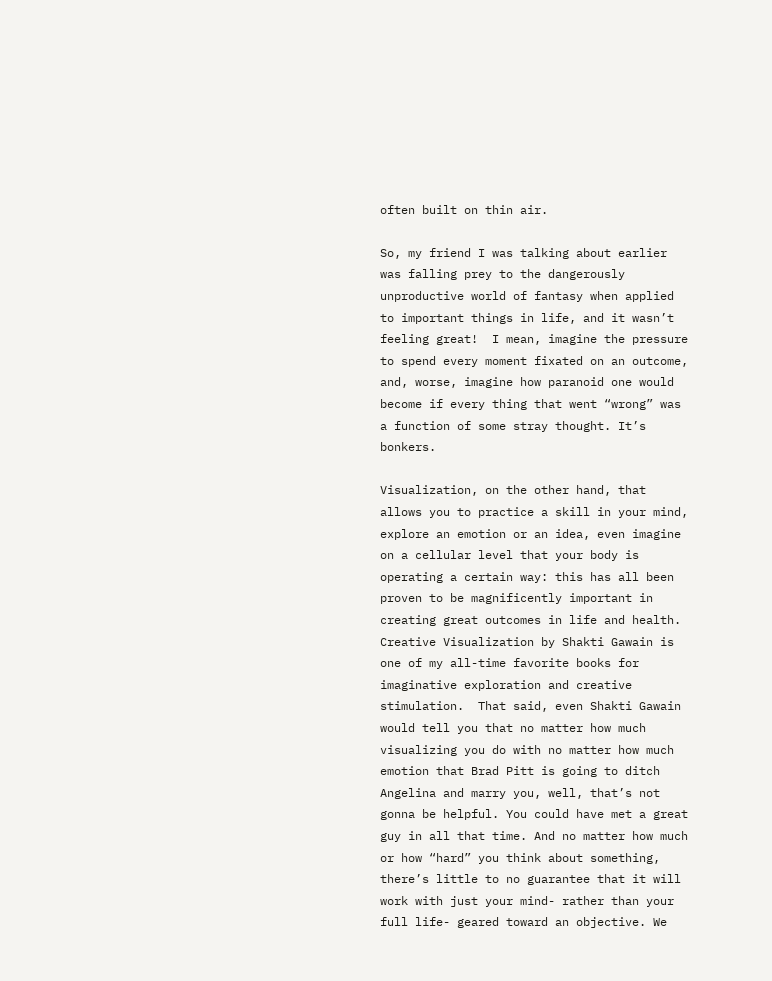often built on thin air.

So, my friend I was talking about earlier was falling prey to the dangerously unproductive world of fantasy when applied to important things in life, and it wasn’t feeling great!  I mean, imagine the pressure to spend every moment fixated on an outcome, and, worse, imagine how paranoid one would become if every thing that went “wrong” was a function of some stray thought. It’s bonkers.

Visualization, on the other hand, that allows you to practice a skill in your mind, explore an emotion or an idea, even imagine on a cellular level that your body is operating a certain way: this has all been proven to be magnificently important in creating great outcomes in life and health. Creative Visualization by Shakti Gawain is one of my all-time favorite books for imaginative exploration and creative stimulation.  That said, even Shakti Gawain would tell you that no matter how much visualizing you do with no matter how much emotion that Brad Pitt is going to ditch Angelina and marry you, well, that’s not gonna be helpful. You could have met a great guy in all that time. And no matter how much or how “hard” you think about something, there’s little to no guarantee that it will work with just your mind- rather than your full life- geared toward an objective. We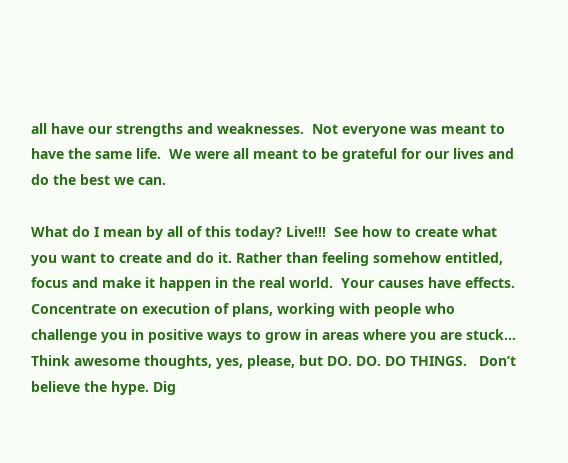all have our strengths and weaknesses.  Not everyone was meant to have the same life.  We were all meant to be grateful for our lives and do the best we can.

What do I mean by all of this today? Live!!!  See how to create what you want to create and do it. Rather than feeling somehow entitled, focus and make it happen in the real world.  Your causes have effects.  Concentrate on execution of plans, working with people who challenge you in positive ways to grow in areas where you are stuck… Think awesome thoughts, yes, please, but DO. DO. DO THINGS.   Don’t believe the hype. Dig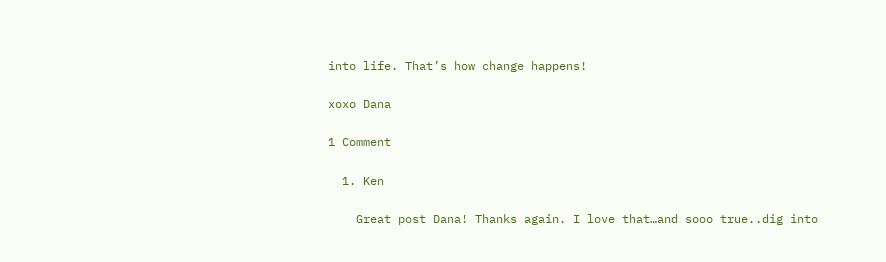into life. That’s how change happens!

xoxo Dana

1 Comment

  1. Ken

    Great post Dana! Thanks again. I love that…and sooo true..dig into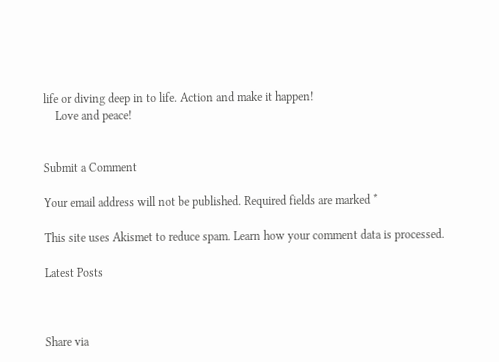life or diving deep in to life. Action and make it happen!
    Love and peace!


Submit a Comment

Your email address will not be published. Required fields are marked *

This site uses Akismet to reduce spam. Learn how your comment data is processed.

Latest Posts



Share via